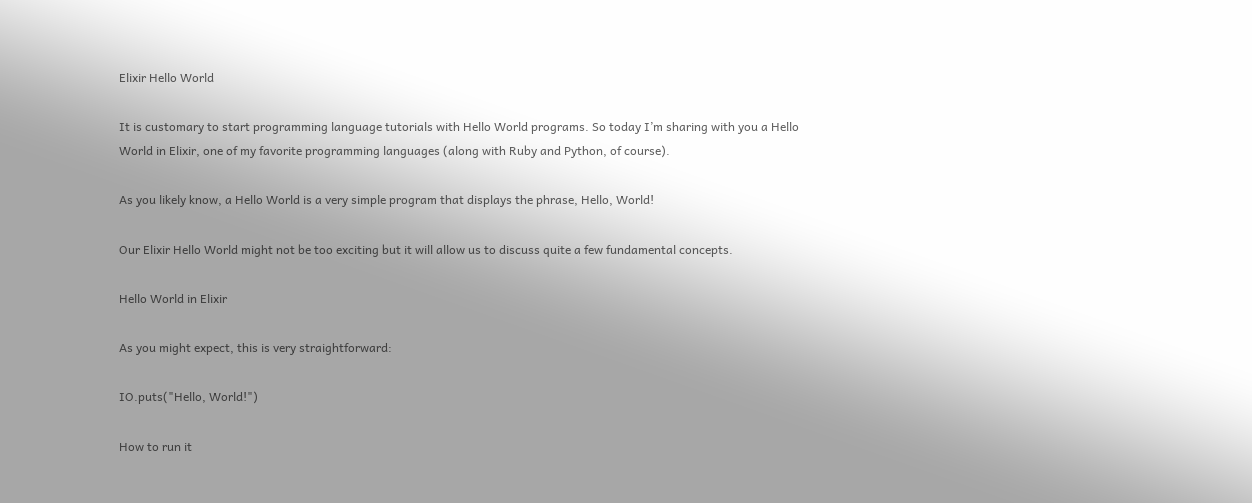Elixir Hello World

It is customary to start programming language tutorials with Hello World programs. So today I’m sharing with you a Hello World in Elixir, one of my favorite programming languages (along with Ruby and Python, of course).

As you likely know, a Hello World is a very simple program that displays the phrase, Hello, World!

Our Elixir Hello World might not be too exciting but it will allow us to discuss quite a few fundamental concepts.

Hello World in Elixir

As you might expect, this is very straightforward:

IO.puts("Hello, World!")

How to run it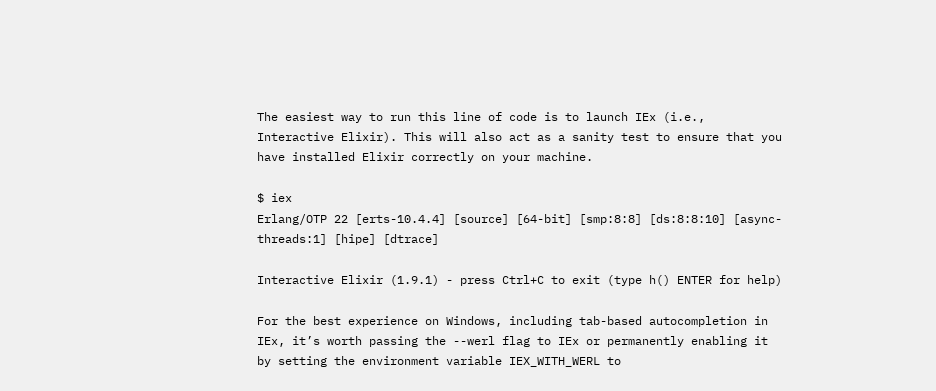The easiest way to run this line of code is to launch IEx (i.e., Interactive Elixir). This will also act as a sanity test to ensure that you have installed Elixir correctly on your machine.

$ iex
Erlang/OTP 22 [erts-10.4.4] [source] [64-bit] [smp:8:8] [ds:8:8:10] [async-threads:1] [hipe] [dtrace]

Interactive Elixir (1.9.1) - press Ctrl+C to exit (type h() ENTER for help)

For the best experience on Windows, including tab-based autocompletion in IEx, it’s worth passing the --werl flag to IEx or permanently enabling it by setting the environment variable IEX_WITH_WERL to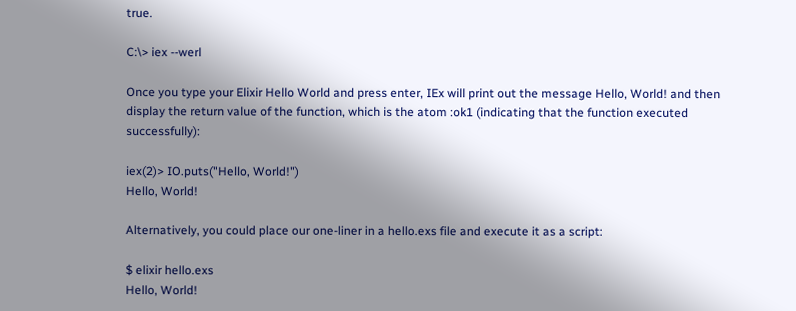true.

C:\> iex --werl

Once you type your Elixir Hello World and press enter, IEx will print out the message Hello, World! and then display the return value of the function, which is the atom :ok1 (indicating that the function executed successfully):

iex(2)> IO.puts("Hello, World!")
Hello, World!

Alternatively, you could place our one-liner in a hello.exs file and execute it as a script:

$ elixir hello.exs
Hello, World!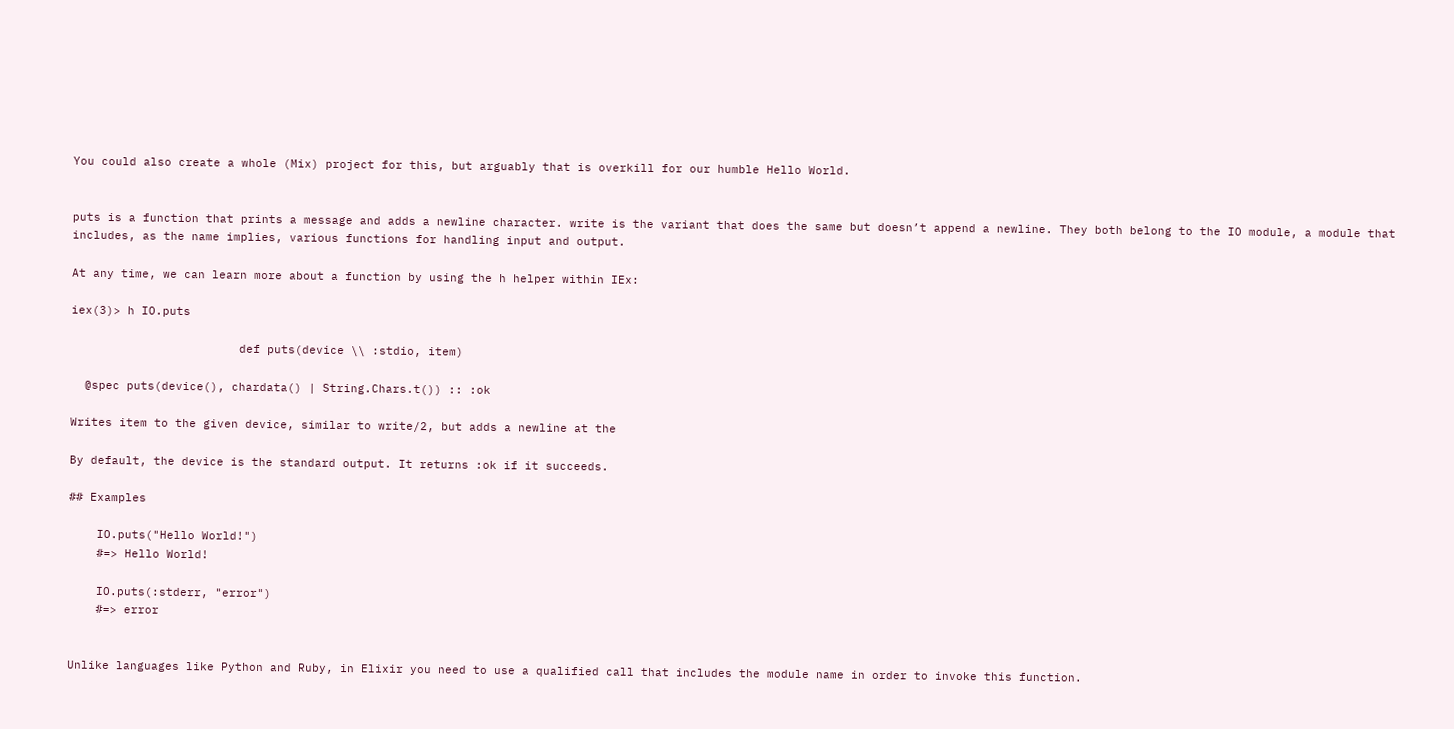You could also create a whole (Mix) project for this, but arguably that is overkill for our humble Hello World.


puts is a function that prints a message and adds a newline character. write is the variant that does the same but doesn’t append a newline. They both belong to the IO module, a module that includes, as the name implies, various functions for handling input and output.

At any time, we can learn more about a function by using the h helper within IEx:

iex(3)> h IO.puts

                        def puts(device \\ :stdio, item)

  @spec puts(device(), chardata() | String.Chars.t()) :: :ok

Writes item to the given device, similar to write/2, but adds a newline at the

By default, the device is the standard output. It returns :ok if it succeeds.

## Examples

    IO.puts("Hello World!")
    #=> Hello World!

    IO.puts(:stderr, "error")
    #=> error


Unlike languages like Python and Ruby, in Elixir you need to use a qualified call that includes the module name in order to invoke this function.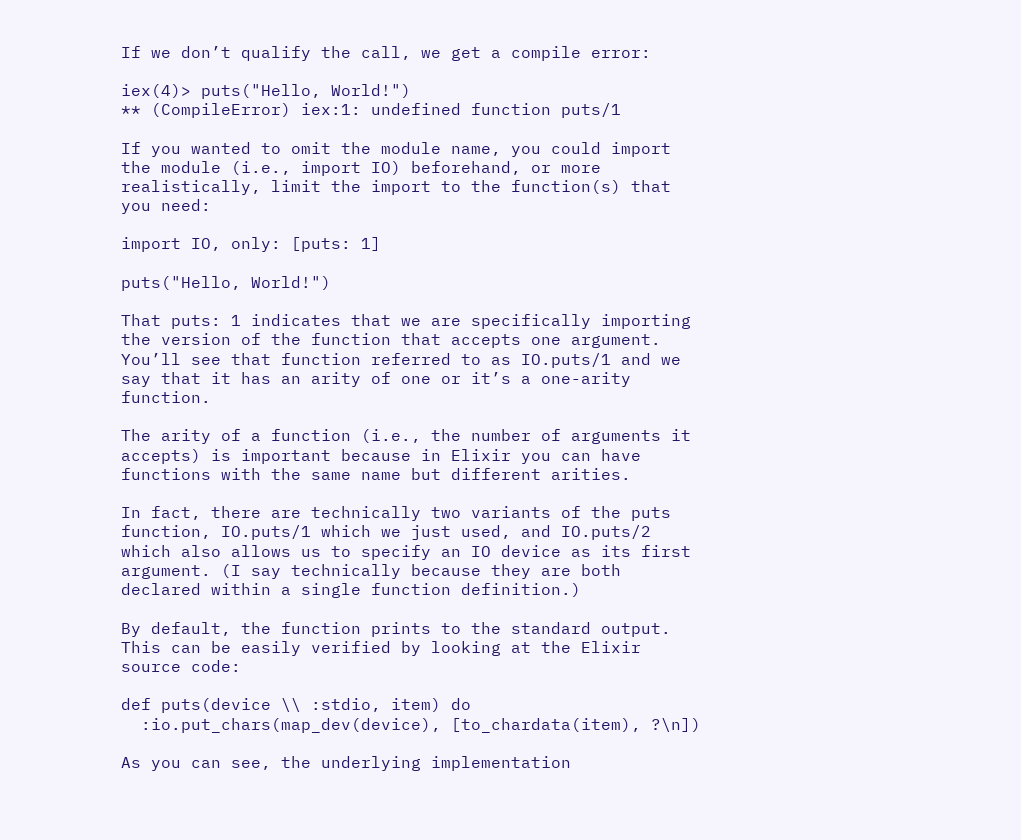If we don’t qualify the call, we get a compile error:

iex(4)> puts("Hello, World!")
** (CompileError) iex:1: undefined function puts/1

If you wanted to omit the module name, you could import the module (i.e., import IO) beforehand, or more realistically, limit the import to the function(s) that you need:

import IO, only: [puts: 1]

puts("Hello, World!")

That puts: 1 indicates that we are specifically importing the version of the function that accepts one argument. You’ll see that function referred to as IO.puts/1 and we say that it has an arity of one or it’s a one-arity function.

The arity of a function (i.e., the number of arguments it accepts) is important because in Elixir you can have functions with the same name but different arities.

In fact, there are technically two variants of the puts function, IO.puts/1 which we just used, and IO.puts/2 which also allows us to specify an IO device as its first argument. (I say technically because they are both declared within a single function definition.)

By default, the function prints to the standard output. This can be easily verified by looking at the Elixir source code:

def puts(device \\ :stdio, item) do
  :io.put_chars(map_dev(device), [to_chardata(item), ?\n])

As you can see, the underlying implementation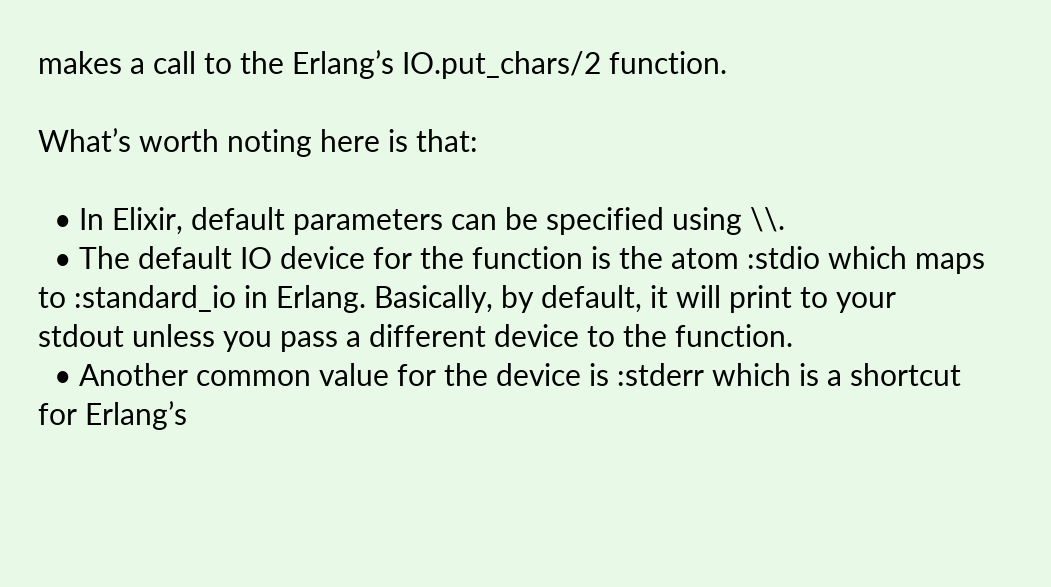makes a call to the Erlang’s IO.put_chars/2 function.

What’s worth noting here is that:

  • In Elixir, default parameters can be specified using \\.
  • The default IO device for the function is the atom :stdio which maps to :standard_io in Erlang. Basically, by default, it will print to your stdout unless you pass a different device to the function.
  • Another common value for the device is :stderr which is a shortcut for Erlang’s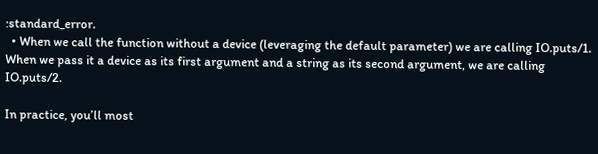:standard_error.
  • When we call the function without a device (leveraging the default parameter) we are calling IO.puts/1. When we pass it a device as its first argument and a string as its second argument, we are calling IO.puts/2.

In practice, you’ll most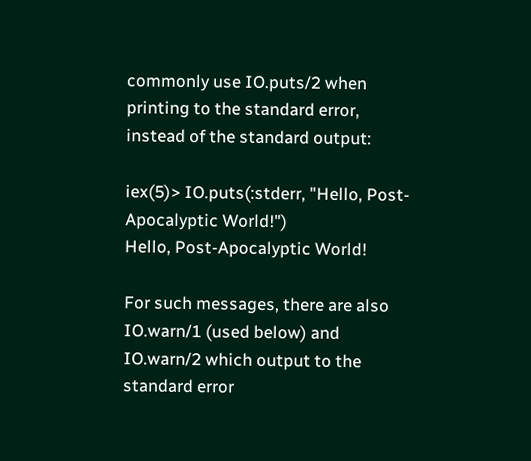commonly use IO.puts/2 when printing to the standard error, instead of the standard output:

iex(5)> IO.puts(:stderr, "Hello, Post-Apocalyptic World!")
Hello, Post-Apocalyptic World!

For such messages, there are also IO.warn/1 (used below) and IO.warn/2 which output to the standard error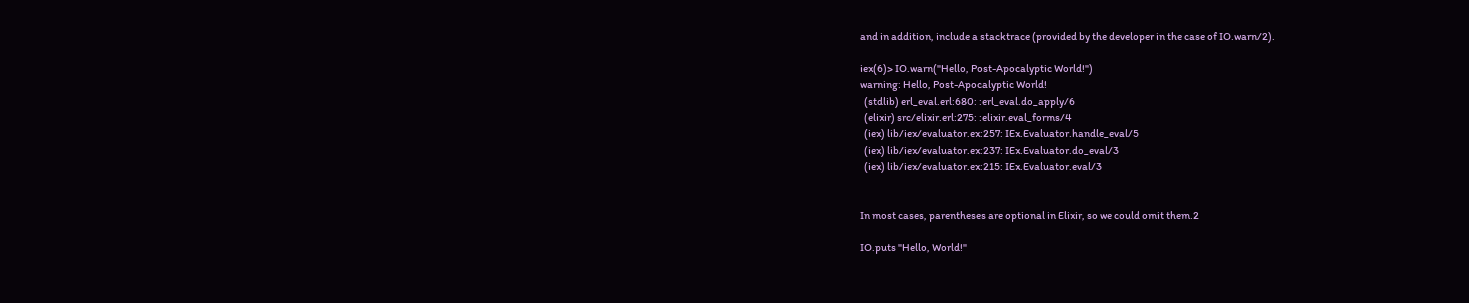and in addition, include a stacktrace (provided by the developer in the case of IO.warn/2).

iex(6)> IO.warn("Hello, Post-Apocalyptic World!")
warning: Hello, Post-Apocalyptic World!
  (stdlib) erl_eval.erl:680: :erl_eval.do_apply/6
  (elixir) src/elixir.erl:275: :elixir.eval_forms/4
  (iex) lib/iex/evaluator.ex:257: IEx.Evaluator.handle_eval/5
  (iex) lib/iex/evaluator.ex:237: IEx.Evaluator.do_eval/3
  (iex) lib/iex/evaluator.ex:215: IEx.Evaluator.eval/3


In most cases, parentheses are optional in Elixir, so we could omit them.2

IO.puts "Hello, World!"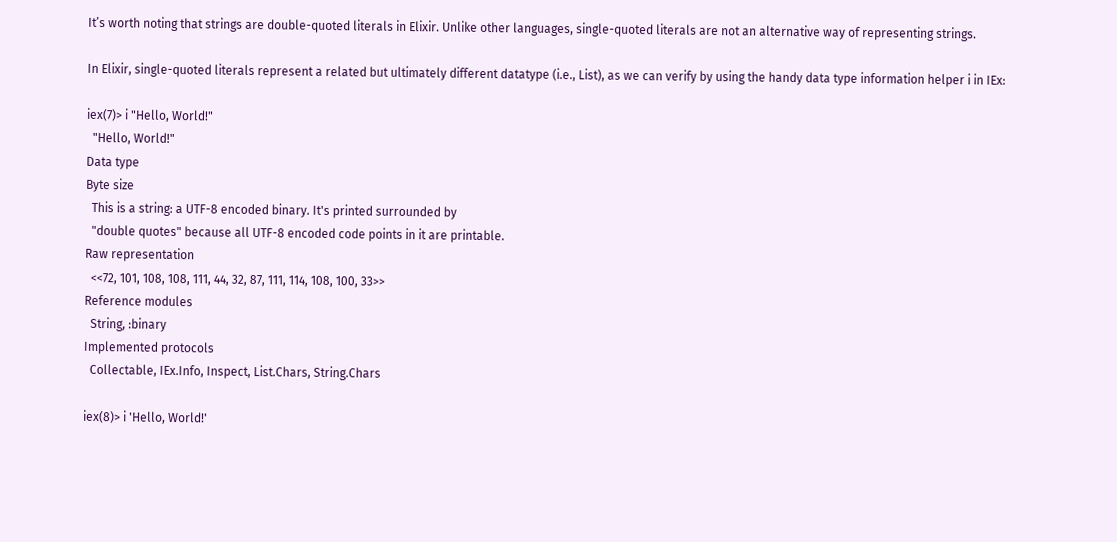It’s worth noting that strings are double-quoted literals in Elixir. Unlike other languages, single-quoted literals are not an alternative way of representing strings.

In Elixir, single-quoted literals represent a related but ultimately different datatype (i.e., List), as we can verify by using the handy data type information helper i in IEx:

iex(7)> i "Hello, World!"
  "Hello, World!"
Data type
Byte size
  This is a string: a UTF-8 encoded binary. It's printed surrounded by
  "double quotes" because all UTF-8 encoded code points in it are printable.
Raw representation
  <<72, 101, 108, 108, 111, 44, 32, 87, 111, 114, 108, 100, 33>>
Reference modules
  String, :binary
Implemented protocols
  Collectable, IEx.Info, Inspect, List.Chars, String.Chars

iex(8)> i 'Hello, World!'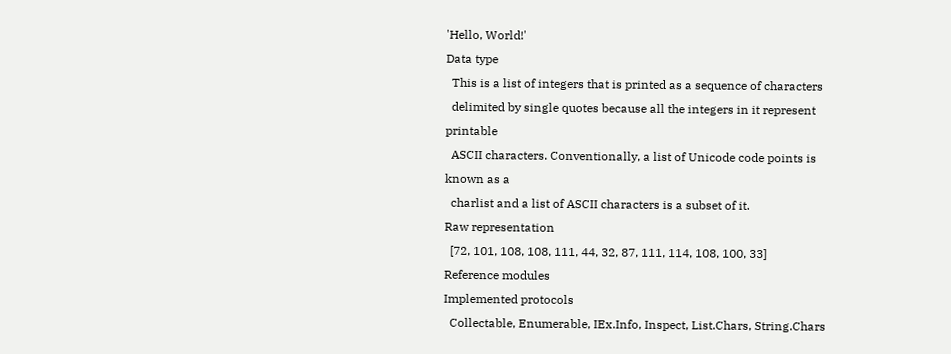'Hello, World!'
Data type
  This is a list of integers that is printed as a sequence of characters
  delimited by single quotes because all the integers in it represent printable
  ASCII characters. Conventionally, a list of Unicode code points is known as a
  charlist and a list of ASCII characters is a subset of it.
Raw representation
  [72, 101, 108, 108, 111, 44, 32, 87, 111, 114, 108, 100, 33]
Reference modules
Implemented protocols
  Collectable, Enumerable, IEx.Info, Inspect, List.Chars, String.Chars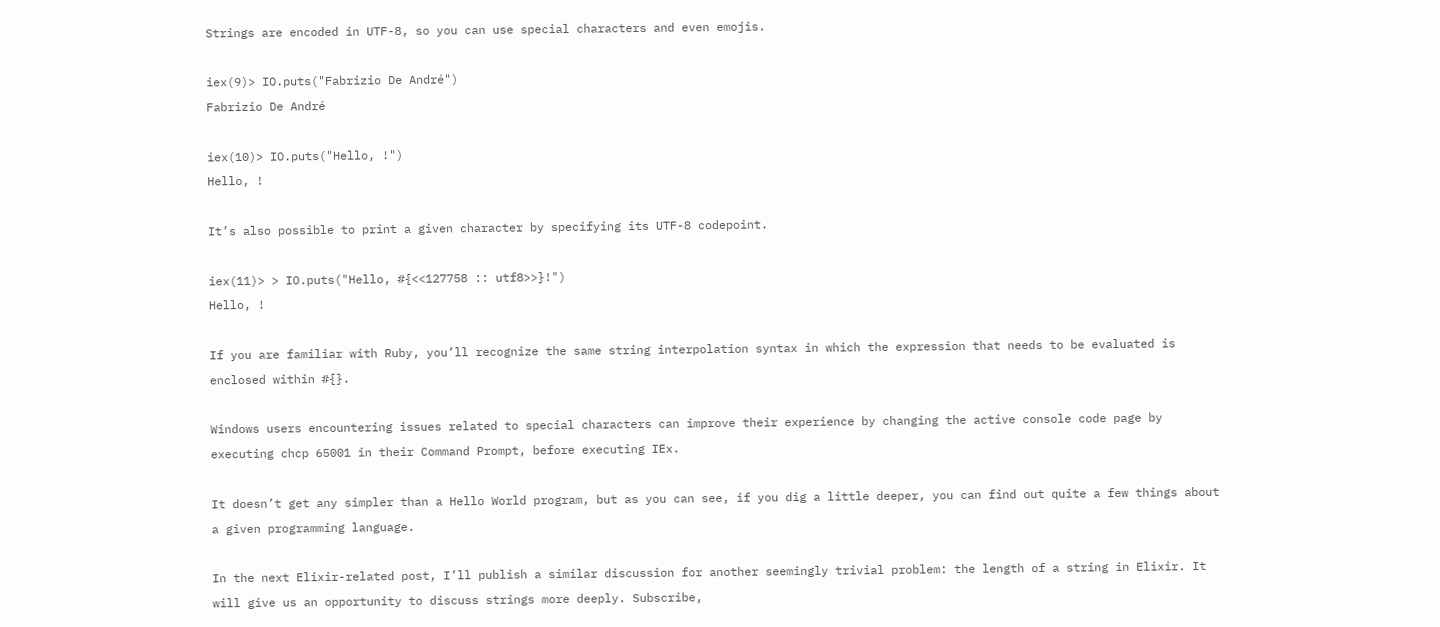Strings are encoded in UTF-8, so you can use special characters and even emojis.

iex(9)> IO.puts("Fabrizio De André")
Fabrizio De André

iex(10)> IO.puts("Hello, !")
Hello, !

It’s also possible to print a given character by specifying its UTF-8 codepoint.

iex(11)> > IO.puts("Hello, #{<<127758 :: utf8>>}!")
Hello, !

If you are familiar with Ruby, you’ll recognize the same string interpolation syntax in which the expression that needs to be evaluated is enclosed within #{}.

Windows users encountering issues related to special characters can improve their experience by changing the active console code page by executing chcp 65001 in their Command Prompt, before executing IEx.

It doesn’t get any simpler than a Hello World program, but as you can see, if you dig a little deeper, you can find out quite a few things about a given programming language.

In the next Elixir-related post, I’ll publish a similar discussion for another seemingly trivial problem: the length of a string in Elixir. It will give us an opportunity to discuss strings more deeply. Subscribe,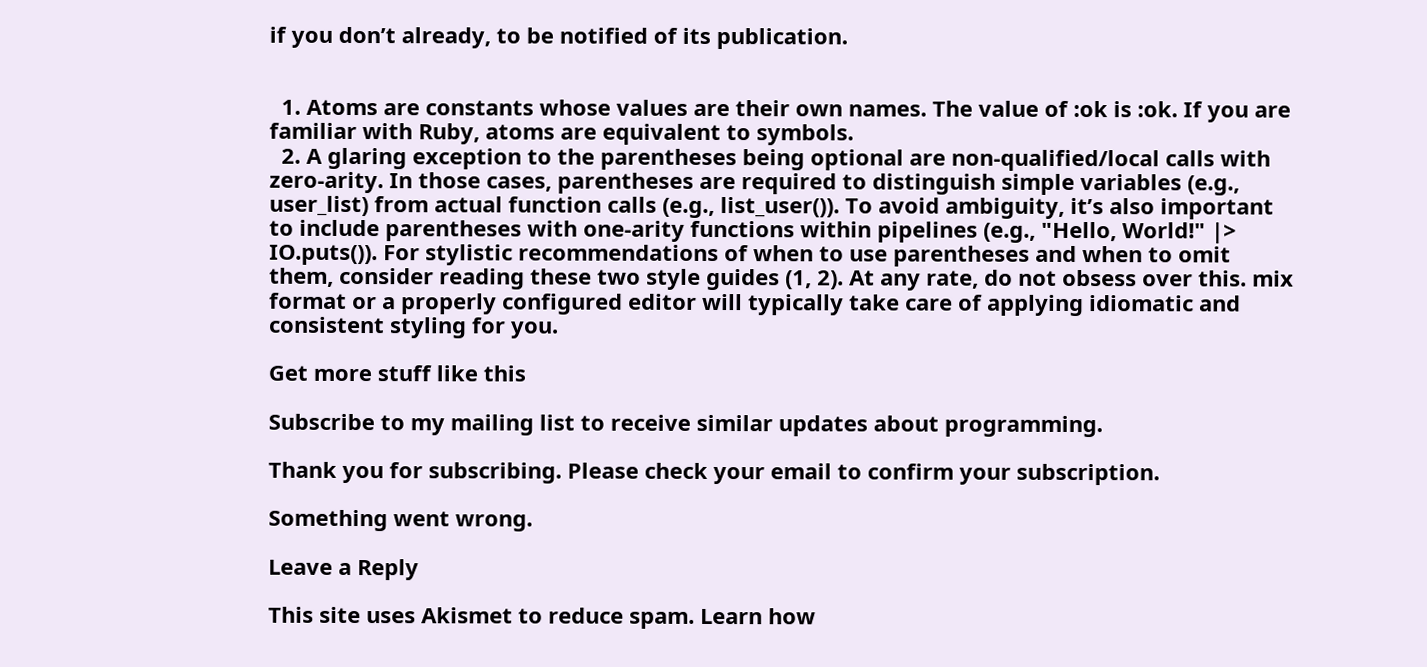if you don’t already, to be notified of its publication.


  1. Atoms are constants whose values are their own names. The value of :ok is :ok. If you are familiar with Ruby, atoms are equivalent to symbols.
  2. A glaring exception to the parentheses being optional are non-qualified/local calls with zero-arity. In those cases, parentheses are required to distinguish simple variables (e.g., user_list) from actual function calls (e.g., list_user()). To avoid ambiguity, it’s also important to include parentheses with one-arity functions within pipelines (e.g., "Hello, World!" |> IO.puts()). For stylistic recommendations of when to use parentheses and when to omit them, consider reading these two style guides (1, 2). At any rate, do not obsess over this. mix format or a properly configured editor will typically take care of applying idiomatic and consistent styling for you.

Get more stuff like this

Subscribe to my mailing list to receive similar updates about programming.

Thank you for subscribing. Please check your email to confirm your subscription.

Something went wrong.

Leave a Reply

This site uses Akismet to reduce spam. Learn how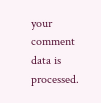your comment data is processed.